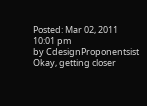Posted: Mar 02, 2011 10:01 pm
by CdesignProponentsist
Okay, getting closer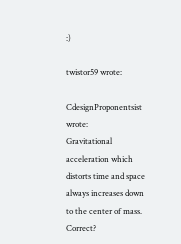:)

twistor59 wrote:

CdesignProponentsist wrote:
Gravitational acceleration which distorts time and space always increases down to the center of mass. Correct?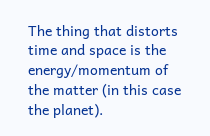The thing that distorts time and space is the energy/momentum of the matter (in this case the planet).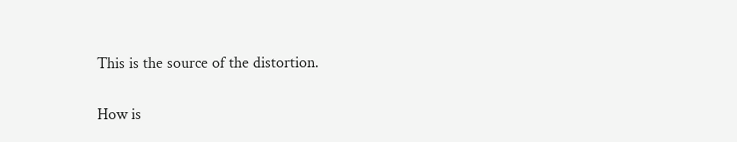This is the source of the distortion.

How is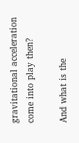gravitational acceleration come into play then?

And what is the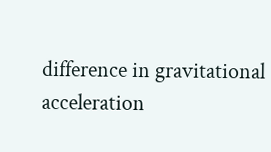difference in gravitational acceleration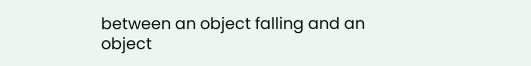between an object falling and an object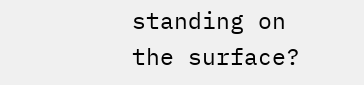standing on the surface?